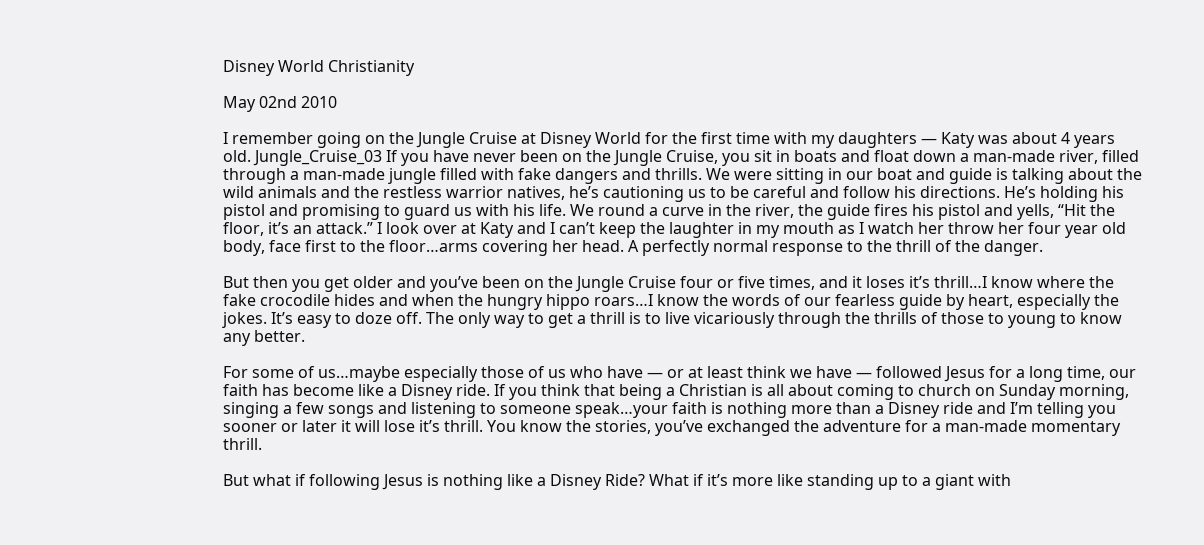Disney World Christianity

May 02nd 2010

I remember going on the Jungle Cruise at Disney World for the first time with my daughters — Katy was about 4 years old. Jungle_Cruise_03 If you have never been on the Jungle Cruise, you sit in boats and float down a man-made river, filled through a man-made jungle filled with fake dangers and thrills. We were sitting in our boat and guide is talking about the wild animals and the restless warrior natives, he’s cautioning us to be careful and follow his directions. He’s holding his pistol and promising to guard us with his life. We round a curve in the river, the guide fires his pistol and yells, “Hit the floor, it’s an attack.” I look over at Katy and I can’t keep the laughter in my mouth as I watch her throw her four year old body, face first to the floor…arms covering her head. A perfectly normal response to the thrill of the danger.

But then you get older and you’ve been on the Jungle Cruise four or five times, and it loses it’s thrill…I know where the fake crocodile hides and when the hungry hippo roars…I know the words of our fearless guide by heart, especially the jokes. It’s easy to doze off. The only way to get a thrill is to live vicariously through the thrills of those to young to know any better.

For some of us…maybe especially those of us who have — or at least think we have — followed Jesus for a long time, our faith has become like a Disney ride. If you think that being a Christian is all about coming to church on Sunday morning, singing a few songs and listening to someone speak…your faith is nothing more than a Disney ride and I’m telling you sooner or later it will lose it’s thrill. You know the stories, you’ve exchanged the adventure for a man-made momentary thrill.

But what if following Jesus is nothing like a Disney Ride? What if it’s more like standing up to a giant with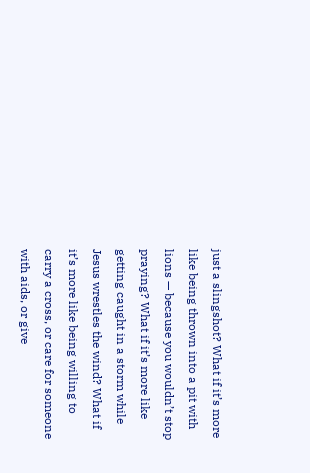just a slingshot? What if it’s more like being thrown into a pit with lions — because you wouldn’t stop praying? What if it’s more like getting caught in a storm while Jesus wrestles the wind? What if it’s more like being willing to carry a cross, or care for someone with aids, or give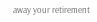away your retirement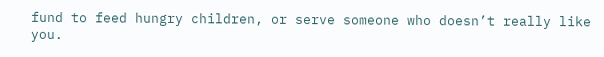fund to feed hungry children, or serve someone who doesn’t really like you.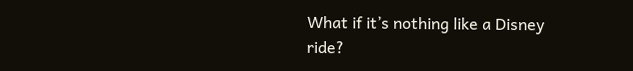What if it’s nothing like a Disney ride?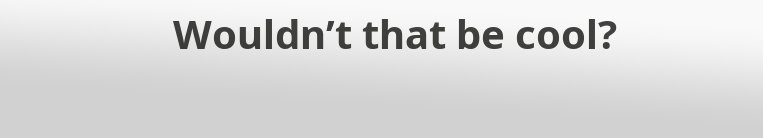Wouldn’t that be cool?